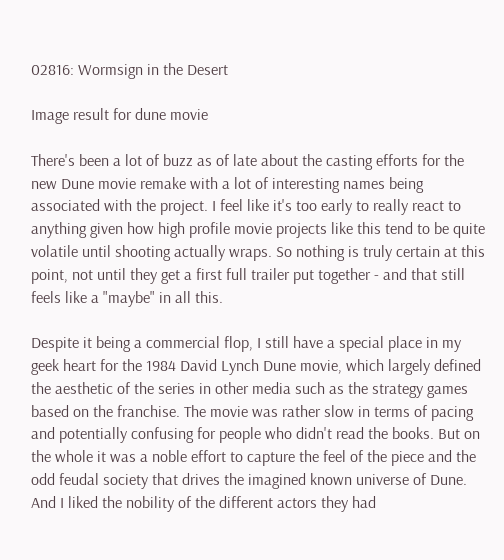02816: Wormsign in the Desert

Image result for dune movie

There's been a lot of buzz as of late about the casting efforts for the new Dune movie remake with a lot of interesting names being associated with the project. I feel like it's too early to really react to anything given how high profile movie projects like this tend to be quite volatile until shooting actually wraps. So nothing is truly certain at this point, not until they get a first full trailer put together - and that still feels like a "maybe" in all this.

Despite it being a commercial flop, I still have a special place in my geek heart for the 1984 David Lynch Dune movie, which largely defined the aesthetic of the series in other media such as the strategy games based on the franchise. The movie was rather slow in terms of pacing and potentially confusing for people who didn't read the books. But on the whole it was a noble effort to capture the feel of the piece and the odd feudal society that drives the imagined known universe of Dune. And I liked the nobility of the different actors they had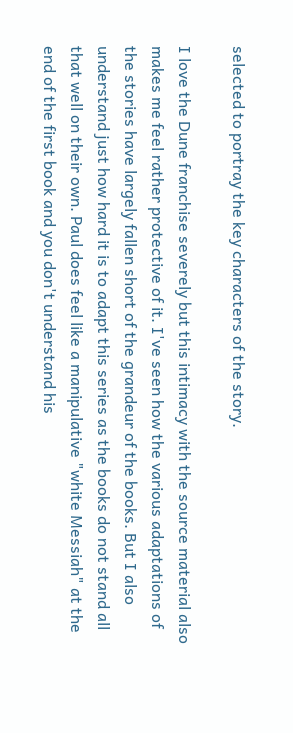selected to portray the key characters of the story.

I love the Dune franchise severely but this intimacy with the source material also makes me feel rather protective of it. I've seen how the various adaptations of the stories have largely fallen short of the grandeur of the books. But I also understand just how hard it is to adapt this series as the books do not stand all that well on their own. Paul does feel like a manipulative "white Messiah" at the end of the first book and you don't understand his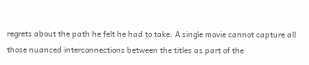regrets about the path he felt he had to take. A single movie cannot capture all those nuanced interconnections between the titles as part of the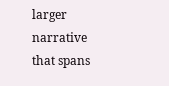larger narrative that spans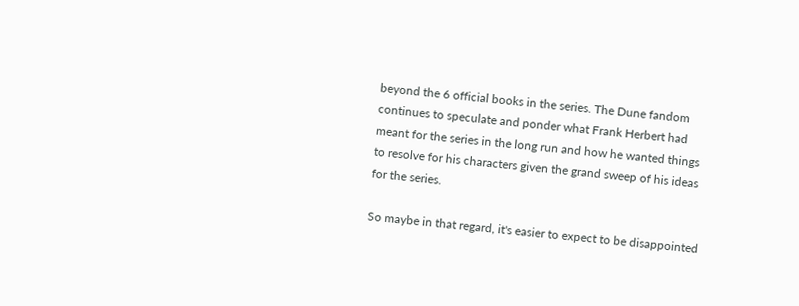beyond the 6 official books in the series. The Dune fandom continues to speculate and ponder what Frank Herbert had meant for the series in the long run and how he wanted things to resolve for his characters given the grand sweep of his ideas for the series.

So maybe in that regard, it's easier to expect to be disappointed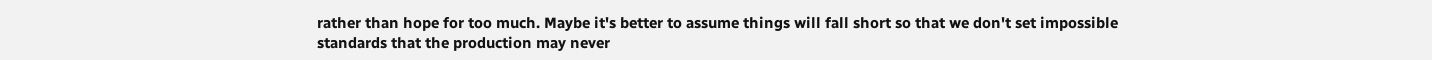rather than hope for too much. Maybe it's better to assume things will fall short so that we don't set impossible standards that the production may never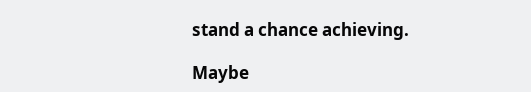stand a chance achieving.

Maybe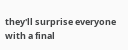they'll surprise everyone with a final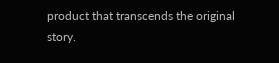product that transcends the original story.